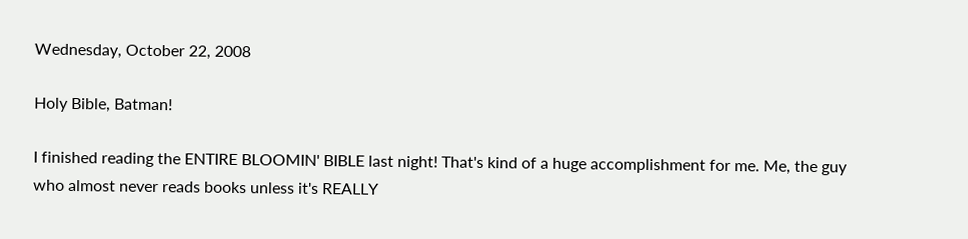Wednesday, October 22, 2008

Holy Bible, Batman!

I finished reading the ENTIRE BLOOMIN' BIBLE last night! That's kind of a huge accomplishment for me. Me, the guy who almost never reads books unless it's REALLY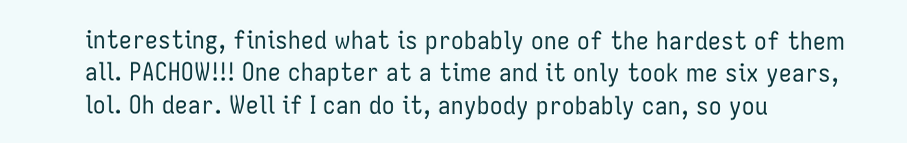interesting, finished what is probably one of the hardest of them all. PACHOW!!! One chapter at a time and it only took me six years, lol. Oh dear. Well if I can do it, anybody probably can, so you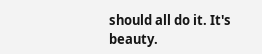should all do it. It's beauty.